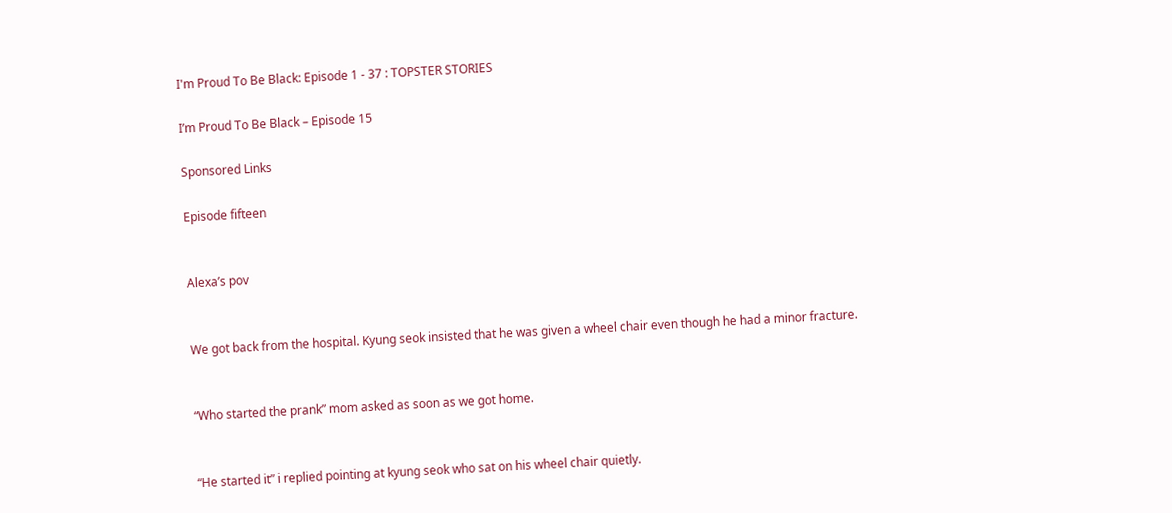I'm Proud To Be Black: Episode 1 - 37 : TOPSTER STORIES

I’m Proud To Be Black – Episode 15

Sponsored Links

Episode fifteen


Alexa’s pov


We got back from the hospital. Kyung seok insisted that he was given a wheel chair even though he had a minor fracture.


“Who started the prank” mom asked as soon as we got home.


“He started it” i replied pointing at kyung seok who sat on his wheel chair quietly.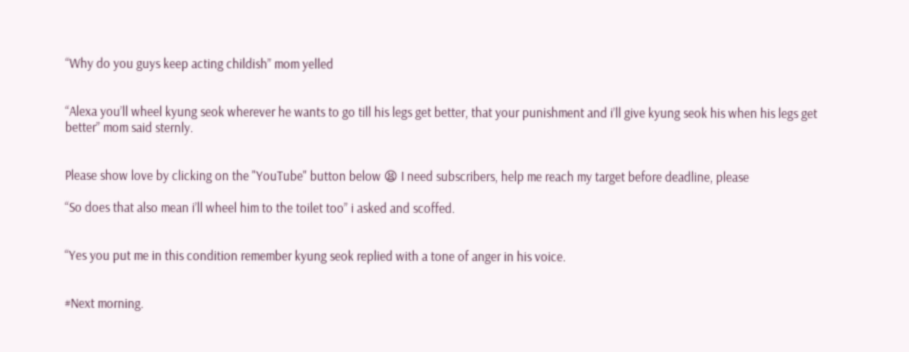“Why do you guys keep acting childish” mom yelled


“Alexa you’ll wheel kyung seok wherever he wants to go till his legs get better, that your punishment and i’ll give kyung seok his when his legs get better” mom said sternly.


Please show love by clicking on the "YouTube" button below 😫 I need subscribers, help me reach my target before deadline, please

“So does that also mean i’ll wheel him to the toilet too” i asked and scoffed.


“Yes you put me in this condition remember kyung seok replied with a tone of anger in his voice.


#Next morning.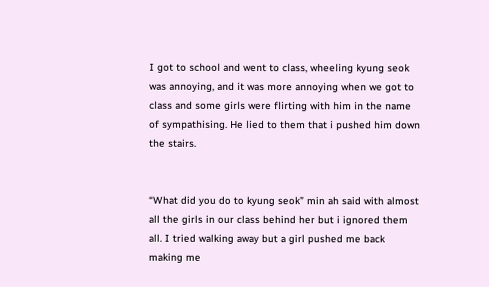I got to school and went to class, wheeling kyung seok was annoying, and it was more annoying when we got to class and some girls were flirting with him in the name of sympathising. He lied to them that i pushed him down the stairs.


“What did you do to kyung seok” min ah said with almost all the girls in our class behind her but i ignored them all. I tried walking away but a girl pushed me back making me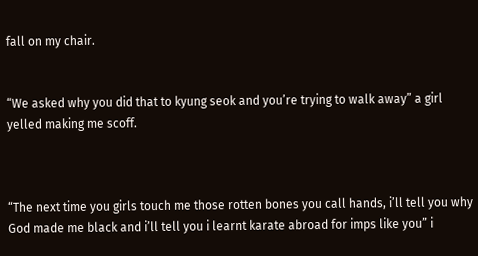fall on my chair.


“We asked why you did that to kyung seok and you’re trying to walk away” a girl yelled making me scoff.



“The next time you girls touch me those rotten bones you call hands, i’ll tell you why God made me black and i’ll tell you i learnt karate abroad for imps like you” i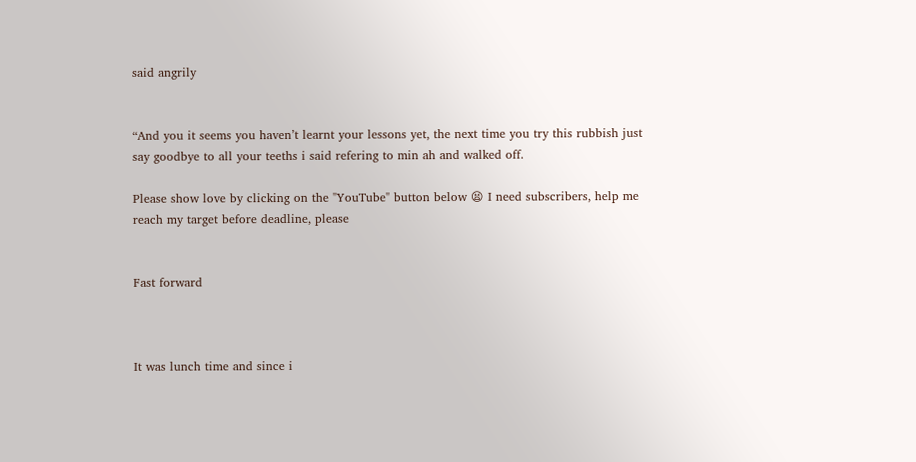said angrily


“And you it seems you haven’t learnt your lessons yet, the next time you try this rubbish just say goodbye to all your teeths i said refering to min ah and walked off.

Please show love by clicking on the "YouTube" button below 😫 I need subscribers, help me reach my target before deadline, please


Fast forward



It was lunch time and since i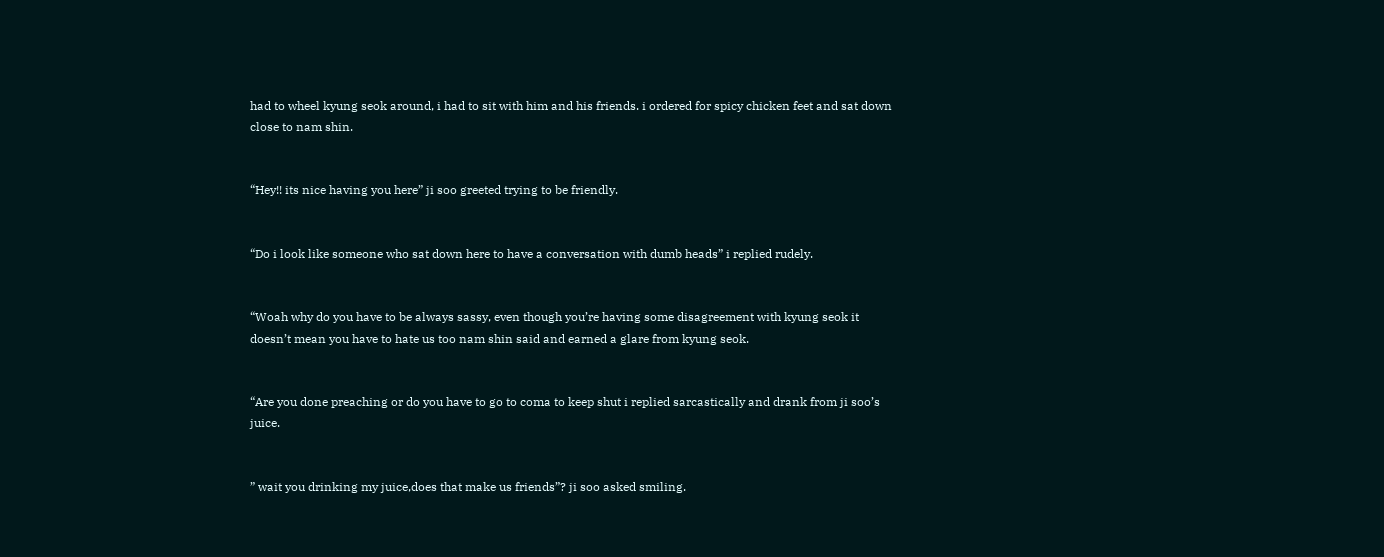had to wheel kyung seok around, i had to sit with him and his friends. i ordered for spicy chicken feet and sat down close to nam shin.


“Hey!! its nice having you here” ji soo greeted trying to be friendly.


“Do i look like someone who sat down here to have a conversation with dumb heads” i replied rudely.


“Woah why do you have to be always sassy, even though you’re having some disagreement with kyung seok it doesn’t mean you have to hate us too nam shin said and earned a glare from kyung seok.


“Are you done preaching or do you have to go to coma to keep shut i replied sarcastically and drank from ji soo’s juice.


” wait you drinking my juice,does that make us friends”? ji soo asked smiling.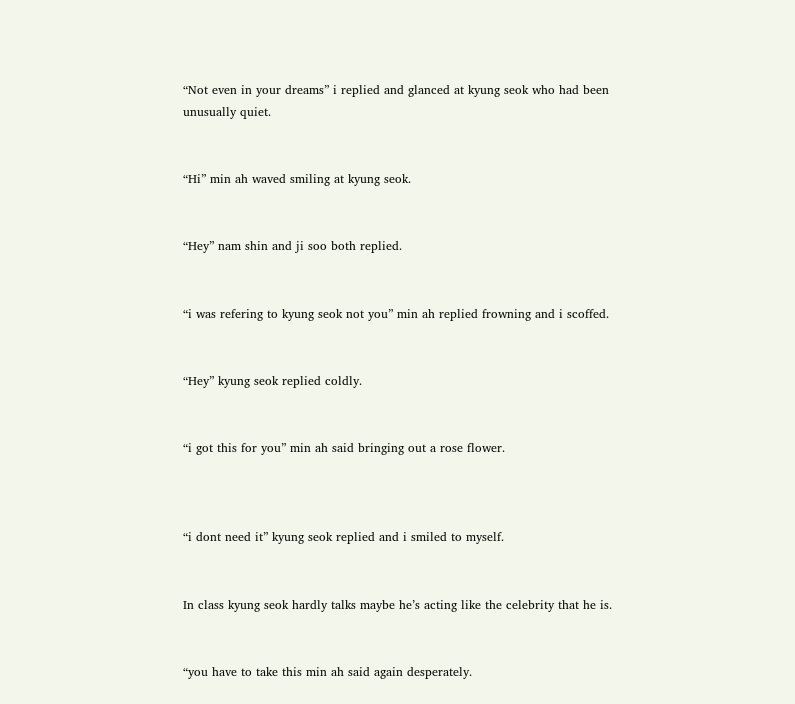“Not even in your dreams” i replied and glanced at kyung seok who had been unusually quiet.


“Hi” min ah waved smiling at kyung seok.


“Hey” nam shin and ji soo both replied.


“i was refering to kyung seok not you” min ah replied frowning and i scoffed.


“Hey” kyung seok replied coldly.


“i got this for you” min ah said bringing out a rose flower.



“i dont need it” kyung seok replied and i smiled to myself.


In class kyung seok hardly talks maybe he’s acting like the celebrity that he is.


“you have to take this min ah said again desperately.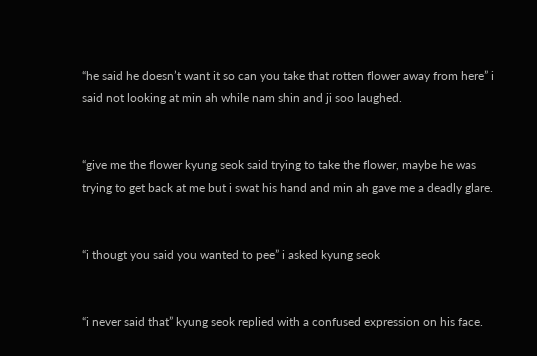“he said he doesn’t want it so can you take that rotten flower away from here” i said not looking at min ah while nam shin and ji soo laughed.


“give me the flower kyung seok said trying to take the flower, maybe he was trying to get back at me but i swat his hand and min ah gave me a deadly glare.


“i thougt you said you wanted to pee” i asked kyung seok


“i never said that” kyung seok replied with a confused expression on his face.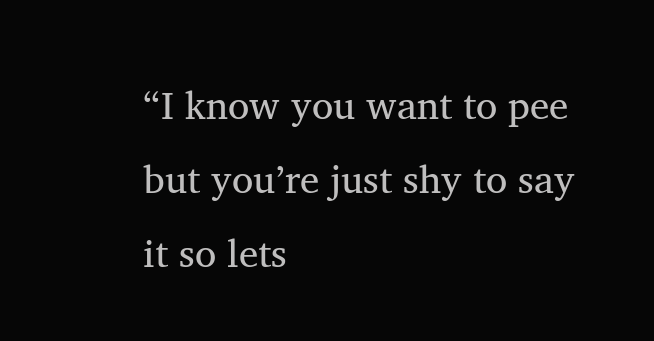“I know you want to pee but you’re just shy to say it so lets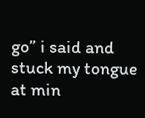go” i said and stuck my tongue at min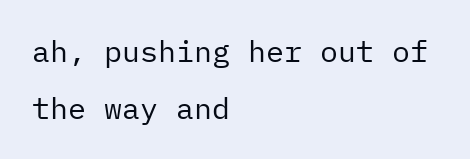ah, pushing her out of the way and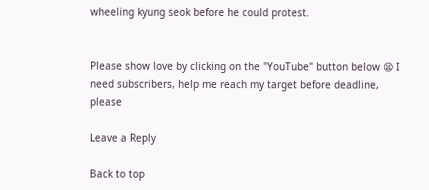wheeling kyung seok before he could protest.


Please show love by clicking on the "YouTube" button below 😫 I need subscribers, help me reach my target before deadline, please

Leave a Reply

Back to top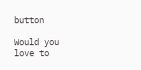button

Would you love to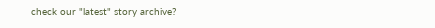check our "latest" story archive?